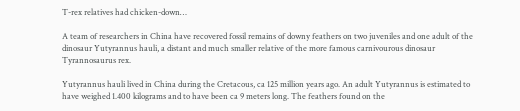T-rex relatives had chicken-down…

A team of researchers in China have recovered fossil remains of downy feathers on two juveniles and one adult of the dinosaur Yutyrannus hauli, a distant and much smaller relative of the more famous carnivourous dinosaur Tyrannosaurus rex.

Yutyrannus hauli lived in China during the Cretacous, ca 125 million years ago. An adult Yutyrannus is estimated to have weighed 1.400 kilograms and to have been ca 9 meters long. The feathers found on the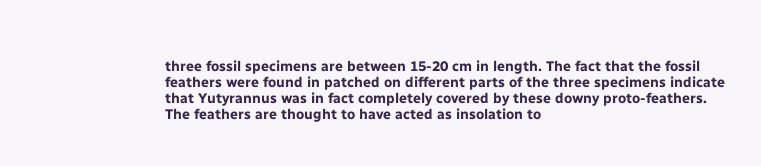three fossil specimens are between 15-20 cm in length. The fact that the fossil feathers were found in patched on different parts of the three specimens indicate that Yutyrannus was in fact completely covered by these downy proto-feathers. The feathers are thought to have acted as insolation to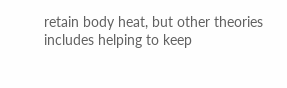retain body heat, but other theories includes helping to keep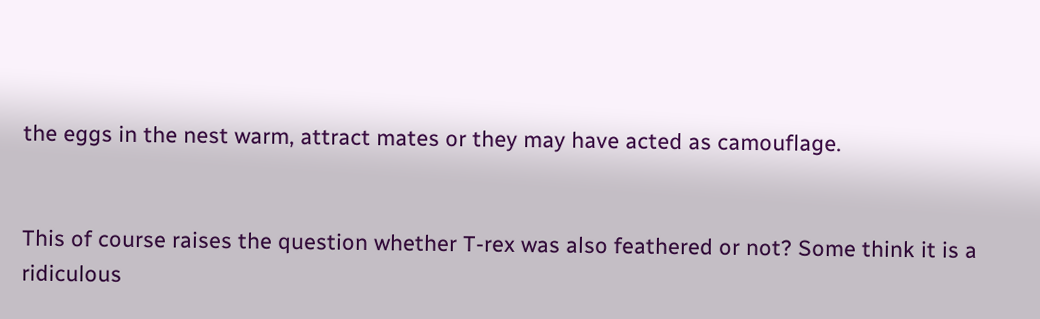the eggs in the nest warm, attract mates or they may have acted as camouflage.


This of course raises the question whether T-rex was also feathered or not? Some think it is a ridiculous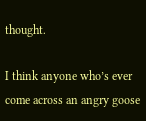thought.

I think anyone who’s ever come across an angry goose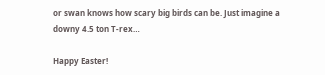or swan knows how scary big birds can be. Just imagine a downy 4.5 ton T-rex…

Happy Easter!